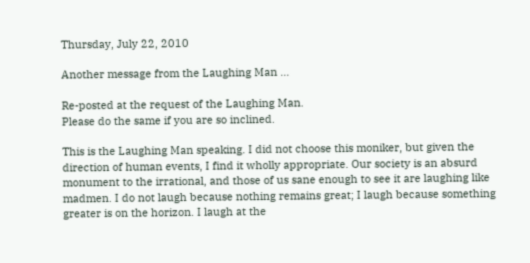Thursday, July 22, 2010

Another message from the Laughing Man ...

Re-posted at the request of the Laughing Man.
Please do the same if you are so inclined.

This is the Laughing Man speaking. I did not choose this moniker, but given the direction of human events, I find it wholly appropriate. Our society is an absurd monument to the irrational, and those of us sane enough to see it are laughing like madmen. I do not laugh because nothing remains great; I laugh because something greater is on the horizon. I laugh at the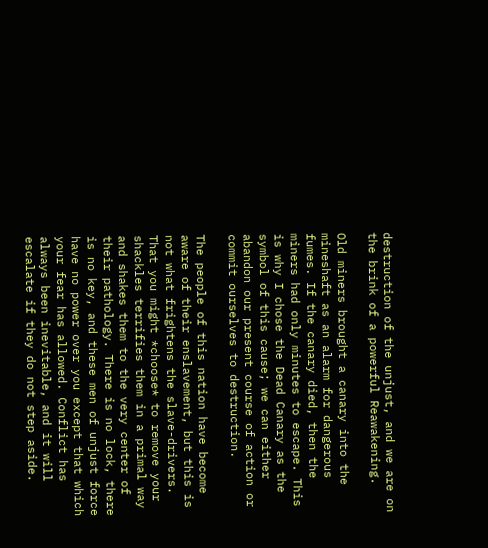destruction of the unjust, and we are on the brink of a powerful Reawakening.

Old miners brought a canary into the mineshaft as an alarm for dangerous fumes. If the canary died, then the miners had only minutes to escape. This is why I chose the Dead Canary as the symbol of this cause; we can either abandon our present course of action or commit ourselves to destruction.

The people of this nation have become aware of their enslavement, but this is not what frightens the slave-drivers. That you might *choose* to remove your shackles terrifies them in a primal way and shakes them to the very center of their pathology. There is no lock, there is no key, and these men of unjust force have no power over you except that which your fear has allowed. Conflict has always been inevitable, and it will escalate if they do not step aside.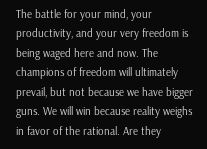The battle for your mind, your productivity, and your very freedom is being waged here and now. The champions of freedom will ultimately prevail, but not because we have bigger guns. We will win because reality weighs in favor of the rational. Are they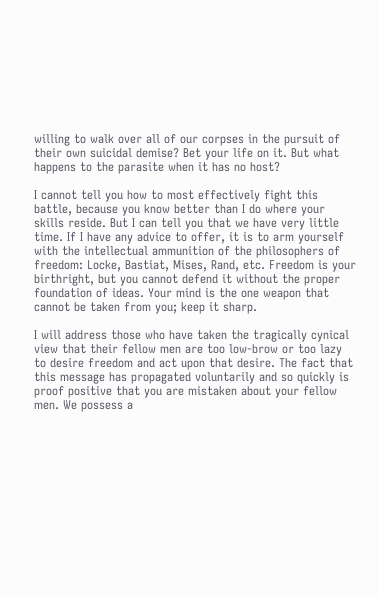willing to walk over all of our corpses in the pursuit of their own suicidal demise? Bet your life on it. But what happens to the parasite when it has no host?

I cannot tell you how to most effectively fight this battle, because you know better than I do where your skills reside. But I can tell you that we have very little time. If I have any advice to offer, it is to arm yourself with the intellectual ammunition of the philosophers of freedom: Locke, Bastiat, Mises, Rand, etc. Freedom is your birthright, but you cannot defend it without the proper foundation of ideas. Your mind is the one weapon that cannot be taken from you; keep it sharp.

I will address those who have taken the tragically cynical view that their fellow men are too low-brow or too lazy to desire freedom and act upon that desire. The fact that this message has propagated voluntarily and so quickly is proof positive that you are mistaken about your fellow men. We possess a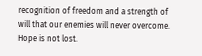recognition of freedom and a strength of will that our enemies will never overcome. Hope is not lost.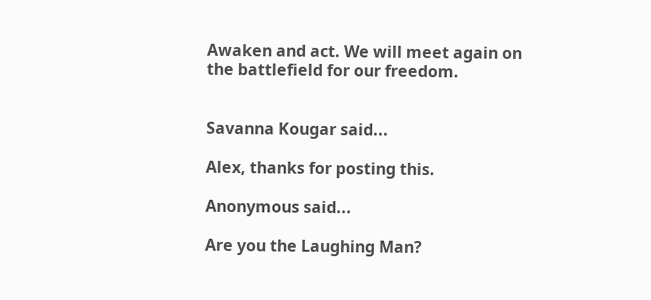Awaken and act. We will meet again on the battlefield for our freedom.


Savanna Kougar said...

Alex, thanks for posting this.

Anonymous said...

Are you the Laughing Man?